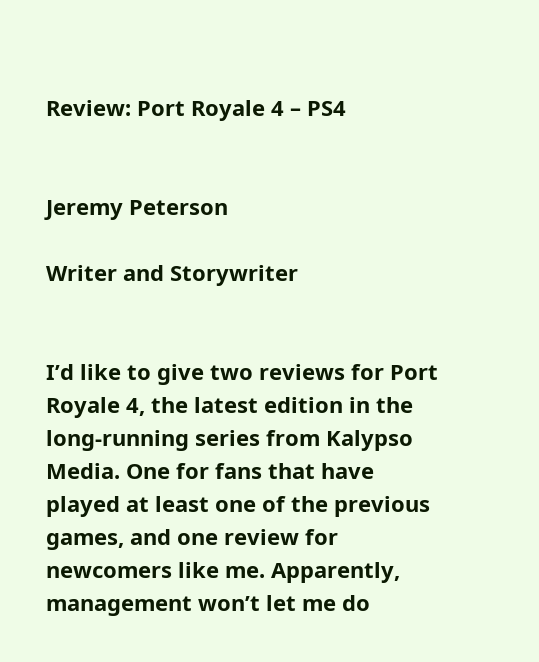Review: Port Royale 4 – PS4


Jeremy Peterson

Writer and Storywriter


I’d like to give two reviews for Port Royale 4, the latest edition in the long-running series from Kalypso Media. One for fans that have played at least one of the previous games, and one review for newcomers like me. Apparently, management won’t let me do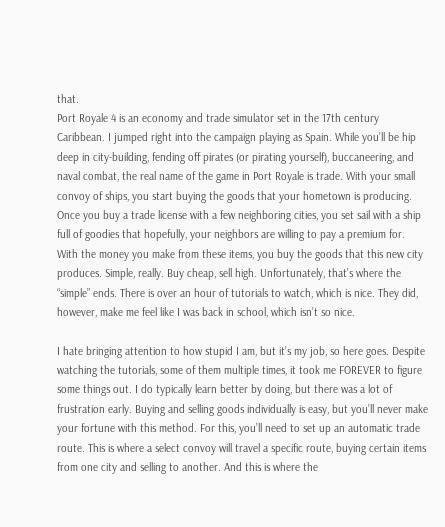that.
Port Royale 4 is an economy and trade simulator set in the 17th century Caribbean. I jumped right into the campaign playing as Spain. While you’ll be hip deep in city-building, fending off pirates (or pirating yourself), buccaneering, and naval combat, the real name of the game in Port Royale is trade. With your small convoy of ships, you start buying the goods that your hometown is producing. Once you buy a trade license with a few neighboring cities, you set sail with a ship full of goodies that hopefully, your neighbors are willing to pay a premium for. With the money you make from these items, you buy the goods that this new city produces. Simple, really. Buy cheap, sell high. Unfortunately, that’s where the “simple” ends. There is over an hour of tutorials to watch, which is nice. They did, however, make me feel like I was back in school, which isn’t so nice.

I hate bringing attention to how stupid I am, but it’s my job, so here goes. Despite watching the tutorials, some of them multiple times, it took me FOREVER to figure some things out. I do typically learn better by doing, but there was a lot of frustration early. Buying and selling goods individually is easy, but you’ll never make your fortune with this method. For this, you’ll need to set up an automatic trade route. This is where a select convoy will travel a specific route, buying certain items from one city and selling to another. And this is where the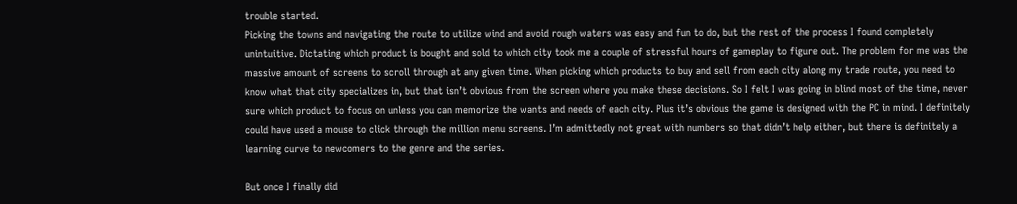trouble started.
Picking the towns and navigating the route to utilize wind and avoid rough waters was easy and fun to do, but the rest of the process I found completely unintuitive. Dictating which product is bought and sold to which city took me a couple of stressful hours of gameplay to figure out. The problem for me was the massive amount of screens to scroll through at any given time. When picking which products to buy and sell from each city along my trade route, you need to know what that city specializes in, but that isn’t obvious from the screen where you make these decisions. So I felt I was going in blind most of the time, never sure which product to focus on unless you can memorize the wants and needs of each city. Plus it’s obvious the game is designed with the PC in mind. I definitely could have used a mouse to click through the million menu screens. I’m admittedly not great with numbers so that didn’t help either, but there is definitely a learning curve to newcomers to the genre and the series.

But once I finally did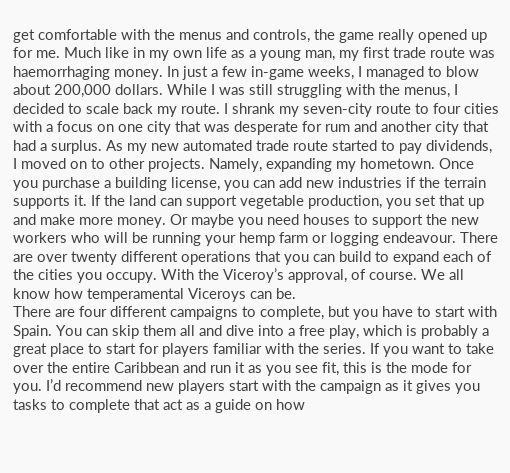get comfortable with the menus and controls, the game really opened up for me. Much like in my own life as a young man, my first trade route was haemorrhaging money. In just a few in-game weeks, I managed to blow about 200,000 dollars. While I was still struggling with the menus, I decided to scale back my route. I shrank my seven-city route to four cities with a focus on one city that was desperate for rum and another city that had a surplus. As my new automated trade route started to pay dividends, I moved on to other projects. Namely, expanding my hometown. Once you purchase a building license, you can add new industries if the terrain supports it. If the land can support vegetable production, you set that up and make more money. Or maybe you need houses to support the new workers who will be running your hemp farm or logging endeavour. There are over twenty different operations that you can build to expand each of the cities you occupy. With the Viceroy’s approval, of course. We all know how temperamental Viceroys can be.
There are four different campaigns to complete, but you have to start with Spain. You can skip them all and dive into a free play, which is probably a great place to start for players familiar with the series. If you want to take over the entire Caribbean and run it as you see fit, this is the mode for you. I’d recommend new players start with the campaign as it gives you tasks to complete that act as a guide on how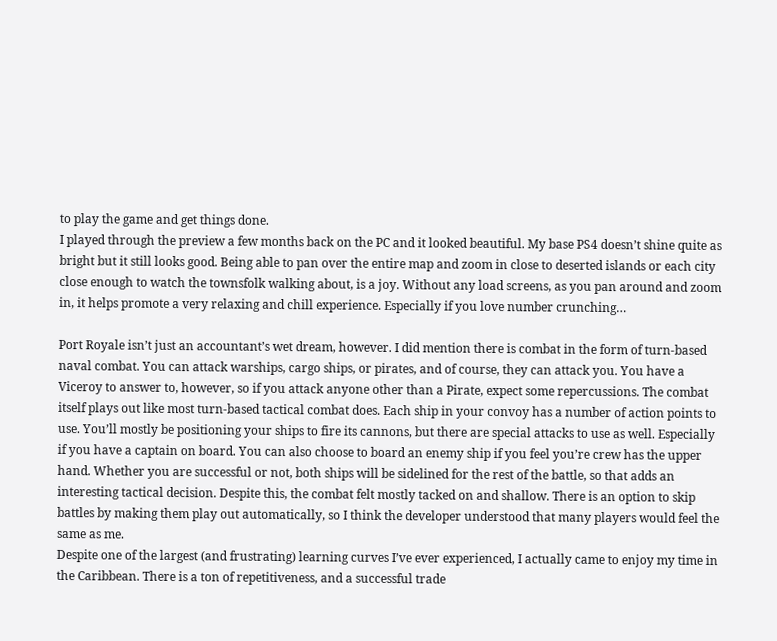to play the game and get things done.
I played through the preview a few months back on the PC and it looked beautiful. My base PS4 doesn’t shine quite as bright but it still looks good. Being able to pan over the entire map and zoom in close to deserted islands or each city close enough to watch the townsfolk walking about, is a joy. Without any load screens, as you pan around and zoom in, it helps promote a very relaxing and chill experience. Especially if you love number crunching…

Port Royale isn’t just an accountant’s wet dream, however. I did mention there is combat in the form of turn-based naval combat. You can attack warships, cargo ships, or pirates, and of course, they can attack you. You have a Viceroy to answer to, however, so if you attack anyone other than a Pirate, expect some repercussions. The combat itself plays out like most turn-based tactical combat does. Each ship in your convoy has a number of action points to use. You’ll mostly be positioning your ships to fire its cannons, but there are special attacks to use as well. Especially if you have a captain on board. You can also choose to board an enemy ship if you feel you’re crew has the upper hand. Whether you are successful or not, both ships will be sidelined for the rest of the battle, so that adds an interesting tactical decision. Despite this, the combat felt mostly tacked on and shallow. There is an option to skip battles by making them play out automatically, so I think the developer understood that many players would feel the same as me.
Despite one of the largest (and frustrating) learning curves I’ve ever experienced, I actually came to enjoy my time in the Caribbean. There is a ton of repetitiveness, and a successful trade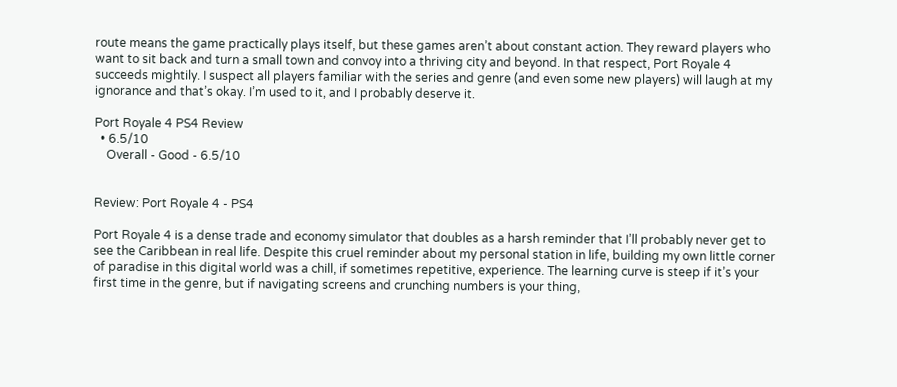route means the game practically plays itself, but these games aren’t about constant action. They reward players who want to sit back and turn a small town and convoy into a thriving city and beyond. In that respect, Port Royale 4 succeeds mightily. I suspect all players familiar with the series and genre (and even some new players) will laugh at my ignorance and that’s okay. I’m used to it, and I probably deserve it.

Port Royale 4 PS4 Review
  • 6.5/10
    Overall - Good - 6.5/10


Review: Port Royale 4 - PS4

Port Royale 4 is a dense trade and economy simulator that doubles as a harsh reminder that I’ll probably never get to see the Caribbean in real life. Despite this cruel reminder about my personal station in life, building my own little corner of paradise in this digital world was a chill, if sometimes repetitive, experience. The learning curve is steep if it’s your first time in the genre, but if navigating screens and crunching numbers is your thing,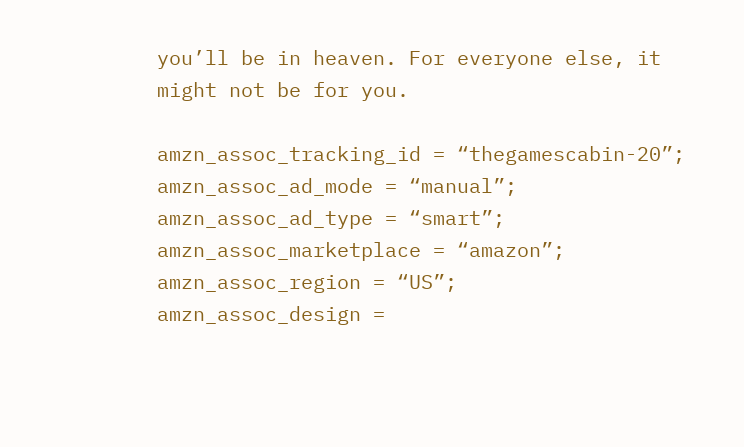you’ll be in heaven. For everyone else, it might not be for you.

amzn_assoc_tracking_id = “thegamescabin-20”;
amzn_assoc_ad_mode = “manual”;
amzn_assoc_ad_type = “smart”;
amzn_assoc_marketplace = “amazon”;
amzn_assoc_region = “US”;
amzn_assoc_design =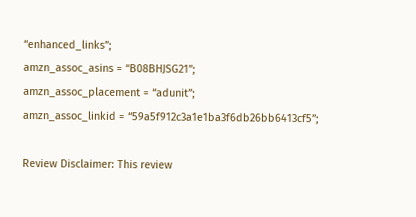“enhanced_links”;
amzn_assoc_asins = “B08BHJSG21”;
amzn_assoc_placement = “adunit”;
amzn_assoc_linkid = “59a5f912c3a1e1ba3f6db26bb6413cf5”;

Review Disclaimer: This review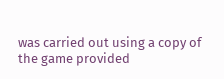was carried out using a copy of the game provided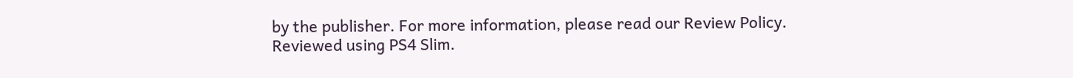by the publisher. For more information, please read our Review Policy.
Reviewed using PS4 Slim.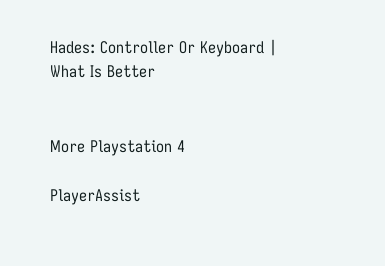Hades: Controller Or Keyboard | What Is Better


More Playstation 4

PlayerAssist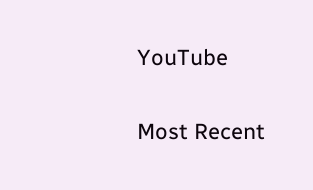YouTube

Most Recent